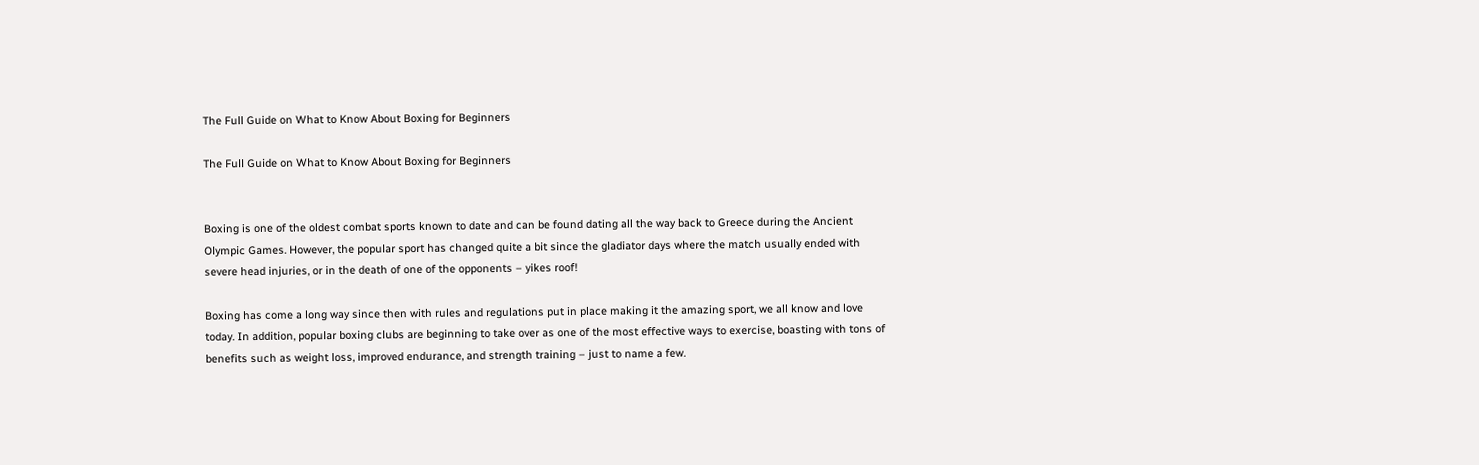The Full Guide on What to Know About Boxing for Beginners

The Full Guide on What to Know About Boxing for Beginners


Boxing is one of the oldest combat sports known to date and can be found dating all the way back to Greece during the Ancient Olympic Games. However, the popular sport has changed quite a bit since the gladiator days where the match usually ended with severe head injuries, or in the death of one of the opponents – yikes roof!

Boxing has come a long way since then with rules and regulations put in place making it the amazing sport, we all know and love today. In addition, popular boxing clubs are beginning to take over as one of the most effective ways to exercise, boasting with tons of benefits such as weight loss, improved endurance, and strength training – just to name a few.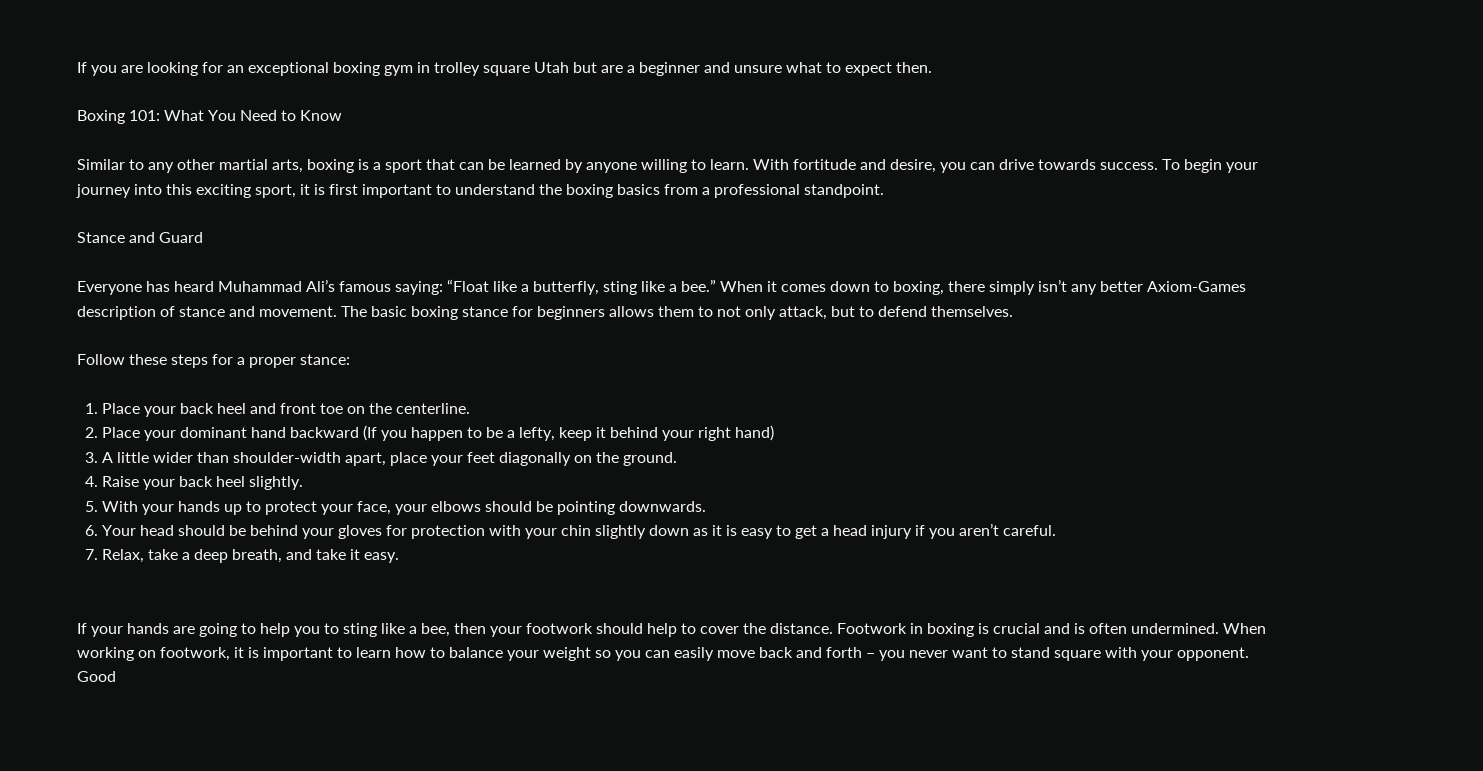If you are looking for an exceptional boxing gym in trolley square Utah but are a beginner and unsure what to expect then.

Boxing 101: What You Need to Know

Similar to any other martial arts, boxing is a sport that can be learned by anyone willing to learn. With fortitude and desire, you can drive towards success. To begin your journey into this exciting sport, it is first important to understand the boxing basics from a professional standpoint.

Stance and Guard

Everyone has heard Muhammad Ali’s famous saying: “Float like a butterfly, sting like a bee.” When it comes down to boxing, there simply isn’t any better Axiom-Games description of stance and movement. The basic boxing stance for beginners allows them to not only attack, but to defend themselves.

Follow these steps for a proper stance:

  1. Place your back heel and front toe on the centerline.
  2. Place your dominant hand backward (If you happen to be a lefty, keep it behind your right hand)
  3. A little wider than shoulder-width apart, place your feet diagonally on the ground.
  4. Raise your back heel slightly.
  5. With your hands up to protect your face, your elbows should be pointing downwards.
  6. Your head should be behind your gloves for protection with your chin slightly down as it is easy to get a head injury if you aren’t careful.
  7. Relax, take a deep breath, and take it easy.


If your hands are going to help you to sting like a bee, then your footwork should help to cover the distance. Footwork in boxing is crucial and is often undermined. When working on footwork, it is important to learn how to balance your weight so you can easily move back and forth – you never want to stand square with your opponent. Good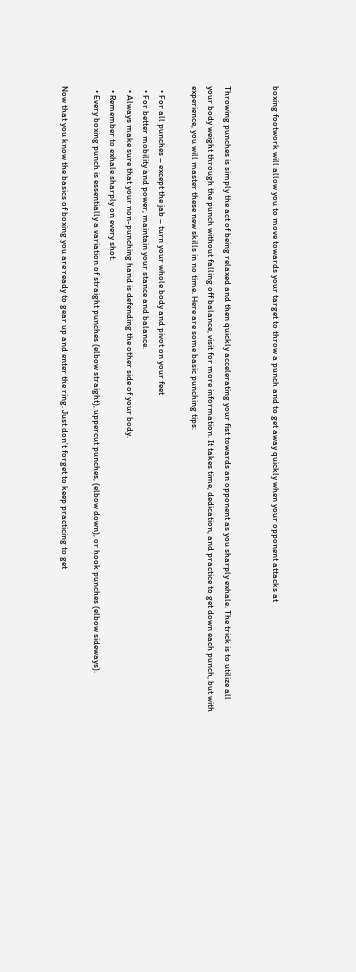boxing footwork will allow you to move towards your target to throw a punch and to get away quickly when your opponent attacks at


Throwing punches is simply the act of being relaxed and then quickly accelerating your fist towards an opponent as you sharply exhale. The trick is to utilize all your body weight through the punch without falling off balance, visit for more information. It takes time, dedication, and practice to get down each punch, but with experience, you will master these new skills in no time. Here are some basic punching tips:

  • For all punches – except the jab – turn your whole body and pivot on your feet
  • For better mobility and power, maintain your stance and balance.
  • Always make sure that your non-punching hand is defending the other side of your body.
  • Remember to exhale sharply on every shot.
  • Every boxing punch is essentially a variation of straight punches (elbow straight), uppercut punches, (elbow down), or hook punches (elbow sideways).

Now that you know the basics of boxing you are ready to gear up and enter the ring. Just don’t forget to keep practicing to get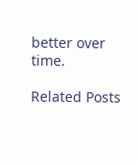better over time.

Related Posts